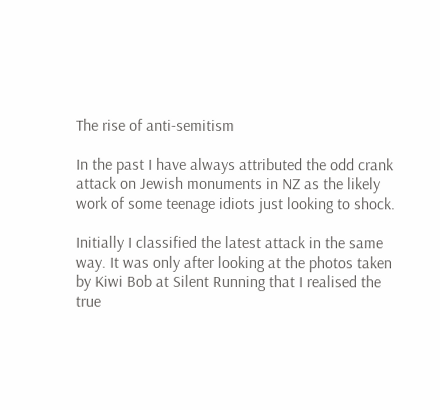The rise of anti-semitism

In the past I have always attributed the odd crank attack on Jewish monuments in NZ as the likely work of some teenage idiots just looking to shock.

Initially I classified the latest attack in the same way. It was only after looking at the photos taken by Kiwi Bob at Silent Running that I realised the true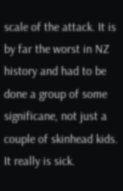scale of the attack. It is by far the worst in NZ history and had to be done a group of some significane, not just a couple of skinhead kids. It really is sick.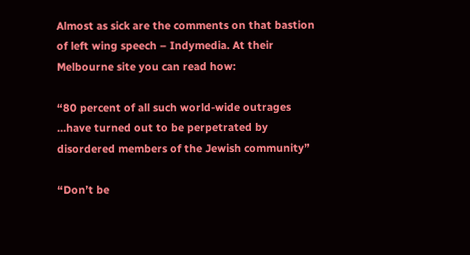Almost as sick are the comments on that bastion of left wing speech – Indymedia. At their Melbourne site you can read how:

“80 percent of all such world-wide outrages …have turned out to be perpetrated by disordered members of the Jewish community”

“Don’t be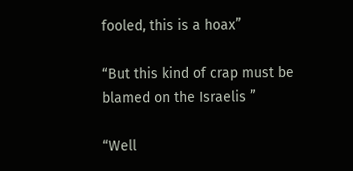fooled, this is a hoax”

“But this kind of crap must be blamed on the Israelis ”

“Well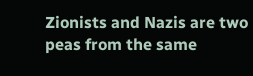Zionists and Nazis are two peas from the same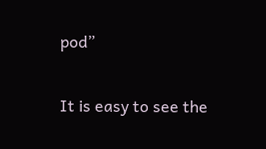pod”

It is easy to see the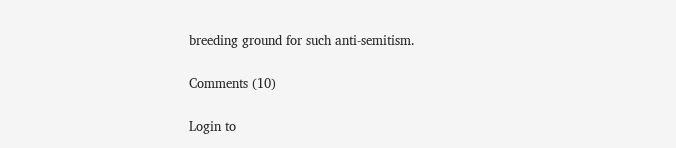breeding ground for such anti-semitism.

Comments (10)

Login to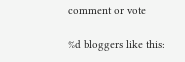comment or vote

%d bloggers like this: